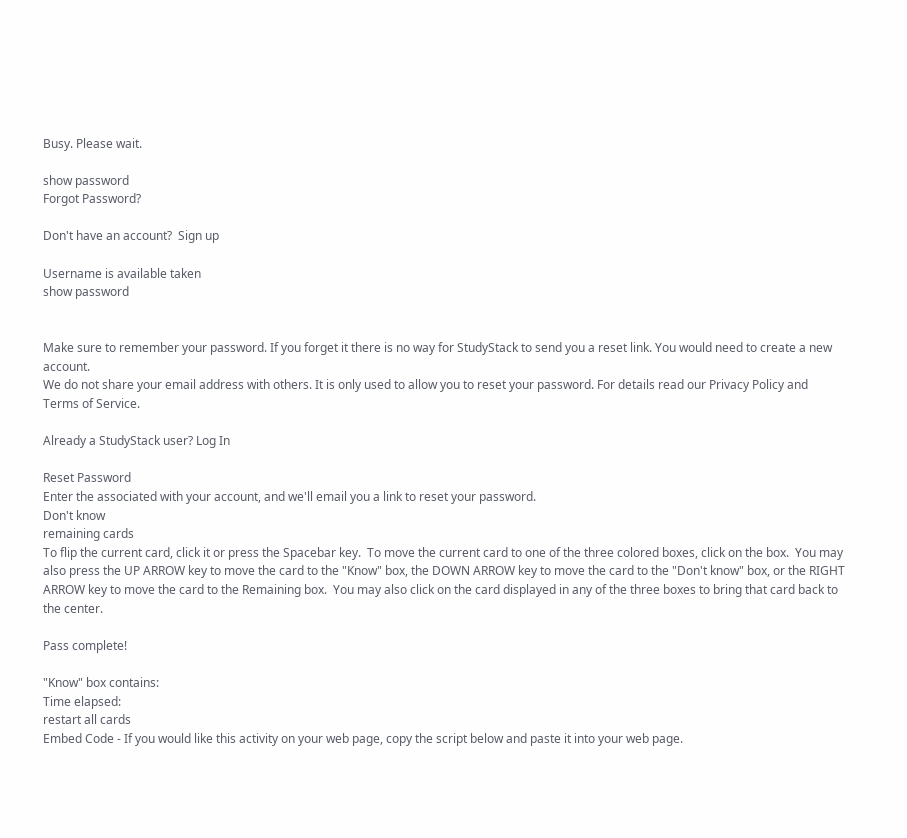Busy. Please wait.

show password
Forgot Password?

Don't have an account?  Sign up

Username is available taken
show password


Make sure to remember your password. If you forget it there is no way for StudyStack to send you a reset link. You would need to create a new account.
We do not share your email address with others. It is only used to allow you to reset your password. For details read our Privacy Policy and Terms of Service.

Already a StudyStack user? Log In

Reset Password
Enter the associated with your account, and we'll email you a link to reset your password.
Don't know
remaining cards
To flip the current card, click it or press the Spacebar key.  To move the current card to one of the three colored boxes, click on the box.  You may also press the UP ARROW key to move the card to the "Know" box, the DOWN ARROW key to move the card to the "Don't know" box, or the RIGHT ARROW key to move the card to the Remaining box.  You may also click on the card displayed in any of the three boxes to bring that card back to the center.

Pass complete!

"Know" box contains:
Time elapsed:
restart all cards
Embed Code - If you would like this activity on your web page, copy the script below and paste it into your web page.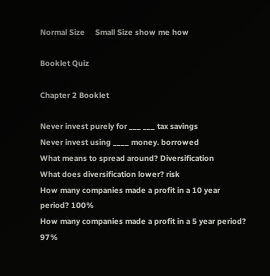Normal Size     Small Size show me how

Booklet Quiz

Chapter 2 Booklet

Never invest purely for ___ ___ tax savings
Never invest using ____ money. borrowed
What means to spread around? Diversification
What does diversification lower? risk
How many companies made a profit in a 10 year period? 100%
How many companies made a profit in a 5 year period? 97%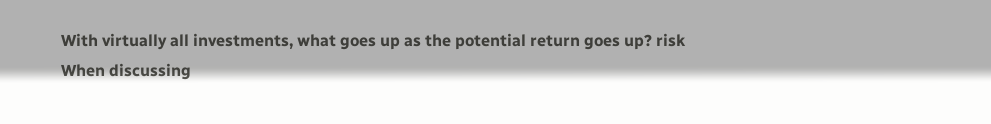With virtually all investments, what goes up as the potential return goes up? risk
When discussing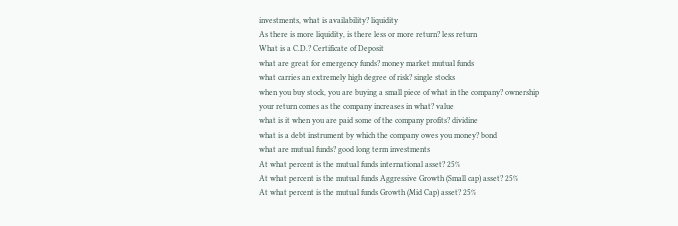investments, what is availability? liquidity
As there is more liquidity, is there less or more return? less return
What is a C.D.? Certificate of Deposit
what are great for emergency funds? money market mutual funds
what carries an extremely high degree of risk? single stocks
when you buy stock, you are buying a small piece of what in the company? ownership
your return comes as the company increases in what? value
what is it when you are paid some of the company profits? dividine
what is a debt instrument by which the company owes you money? bond
what are mutual funds? good long term investments
At what percent is the mutual funds international asset? 25%
At what percent is the mutual funds Aggressive Growth (Small cap) asset? 25%
At what percent is the mutual funds Growth (Mid Cap) asset? 25%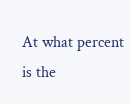At what percent is the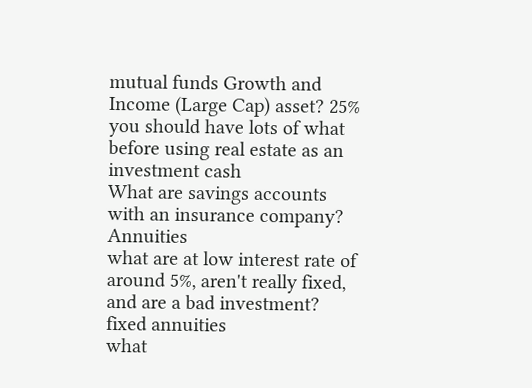mutual funds Growth and Income (Large Cap) asset? 25%
you should have lots of what before using real estate as an investment cash
What are savings accounts with an insurance company? Annuities
what are at low interest rate of around 5%, aren't really fixed, and are a bad investment? fixed annuities
what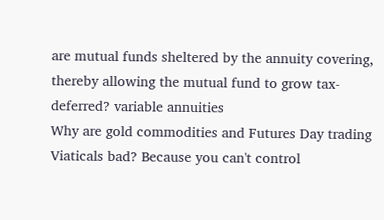are mutual funds sheltered by the annuity covering, thereby allowing the mutual fund to grow tax-deferred? variable annuities
Why are gold commodities and Futures Day trading Viaticals bad? Because you can't control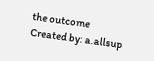the outcome
Created by: a.allsup